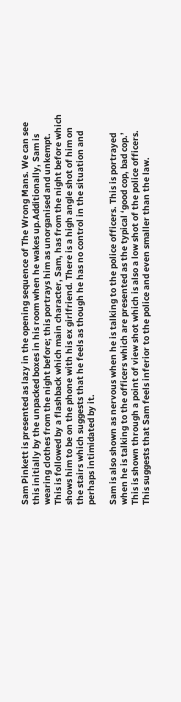Sam Pinkett is presented as lazy in the opening sequence of The Wrong Mans. We can see this initially by the unpacked boxes in his room when he wakes up.Additionally, Sam is wearing clothes from the night before; this portrays him as unorganised and unkempt. This is followed by a flashback which main character, Sam, has from the night before which shows him to be on the phone with his ex girlfriend. There is a high angle shot of him on the stairs which suggests that he feels as though he has no control in the situation and perhaps intimidated by it.

Sam is also shown as nervous when he is talking to the police officers. This is portrayed when he is talking to the officers which are presented as the typical ‘good cop, bad cop.’ This is shown through a point of view shot which is also a low shot of the police officers. This suggests that Sam feels inferior to the police and even smaller than the law.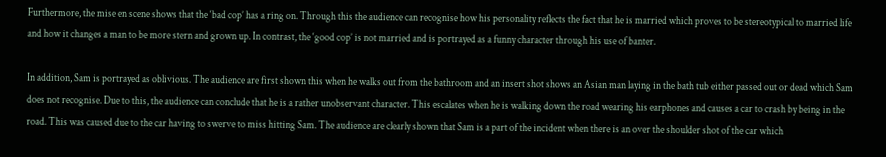Furthermore, the mise en scene shows that the ‘bad cop’ has a ring on. Through this the audience can recognise how his personality reflects the fact that he is married which proves to be stereotypical to married life and how it changes a man to be more stern and grown up. In contrast, the ‘good cop’ is not married and is portrayed as a funny character through his use of banter.

In addition, Sam is portrayed as oblivious. The audience are first shown this when he walks out from the bathroom and an insert shot shows an Asian man laying in the bath tub either passed out or dead which Sam does not recognise. Due to this, the audience can conclude that he is a rather unobservant character. This escalates when he is walking down the road wearing his earphones and causes a car to crash by being in the road. This was caused due to the car having to swerve to miss hitting Sam. The audience are clearly shown that Sam is a part of the incident when there is an over the shoulder shot of the car which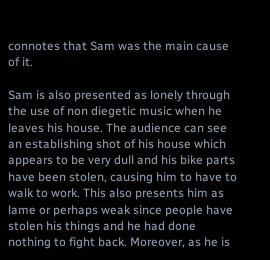connotes that Sam was the main cause of it.

Sam is also presented as lonely through the use of non diegetic music when he leaves his house. The audience can see an establishing shot of his house which appears to be very dull and his bike parts have been stolen, causing him to have to walk to work. This also presents him as lame or perhaps weak since people have stolen his things and he had done nothing to fight back. Moreover, as he is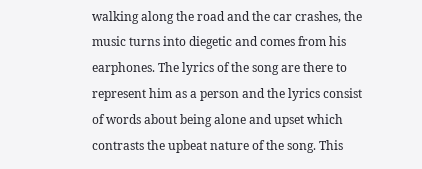walking along the road and the car crashes, the music turns into diegetic and comes from his earphones. The lyrics of the song are there to represent him as a person and the lyrics consist of words about being alone and upset which contrasts the upbeat nature of the song. This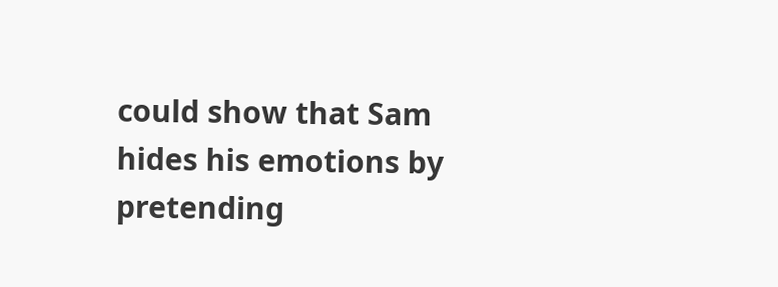could show that Sam hides his emotions by pretending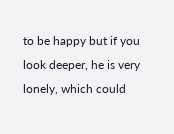to be happy but if you look deeper, he is very lonely, which could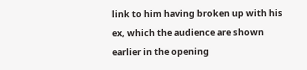link to him having broken up with his ex, which the audience are shown earlier in the opening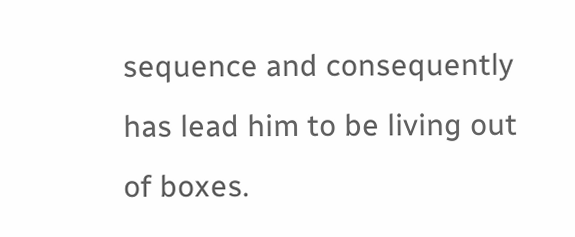sequence and consequently has lead him to be living out of boxes.